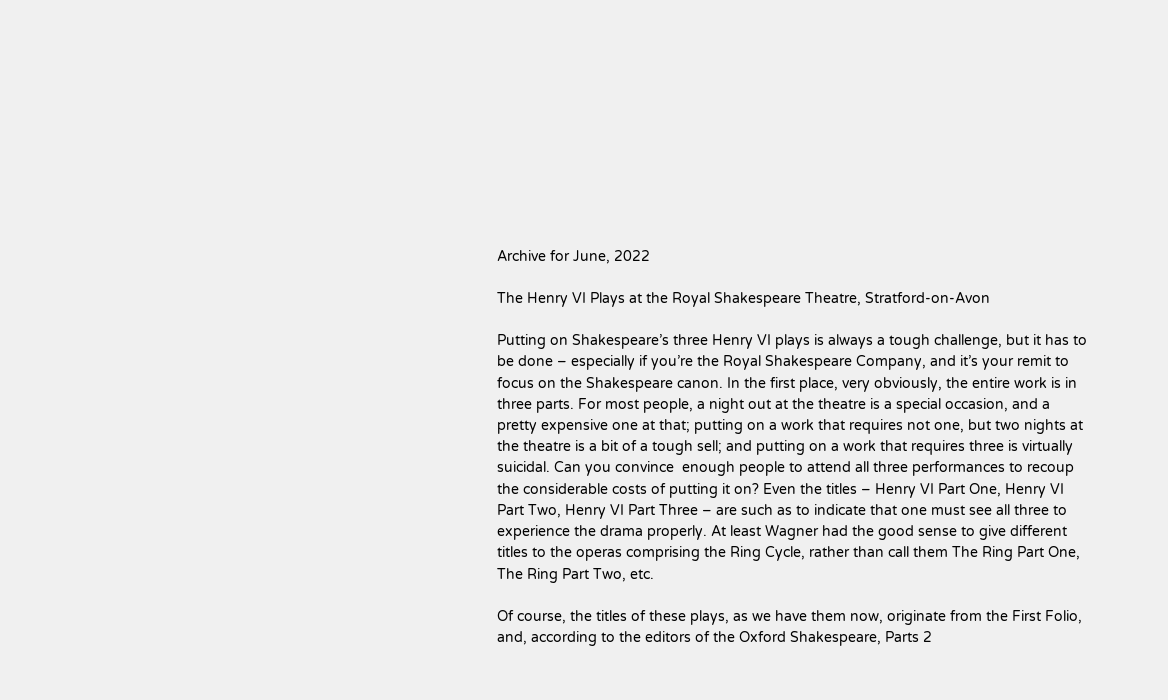Archive for June, 2022

The Henry VI Plays at the Royal Shakespeare Theatre, Stratford-on-Avon

Putting on Shakespeare’s three Henry VI plays is always a tough challenge, but it has to be done – especially if you’re the Royal Shakespeare Company, and it’s your remit to focus on the Shakespeare canon. In the first place, very obviously, the entire work is in three parts. For most people, a night out at the theatre is a special occasion, and a pretty expensive one at that; putting on a work that requires not one, but two nights at the theatre is a bit of a tough sell; and putting on a work that requires three is virtually suicidal. Can you convince  enough people to attend all three performances to recoup the considerable costs of putting it on? Even the titles – Henry VI Part One, Henry VI Part Two, Henry VI Part Three – are such as to indicate that one must see all three to experience the drama properly. At least Wagner had the good sense to give different titles to the operas comprising the Ring Cycle, rather than call them The Ring Part One, The Ring Part Two, etc.

Of course, the titles of these plays, as we have them now, originate from the First Folio, and, according to the editors of the Oxford Shakespeare, Parts 2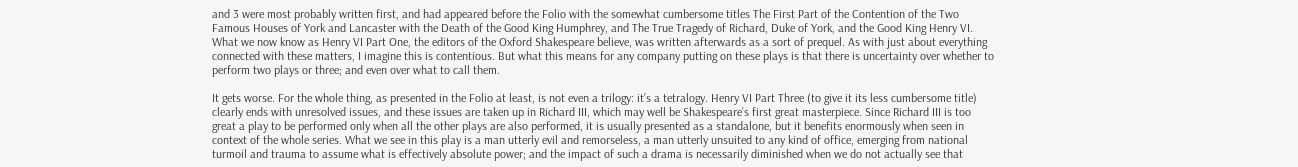and 3 were most probably written first, and had appeared before the Folio with the somewhat cumbersome titles The First Part of the Contention of the Two Famous Houses of York and Lancaster with the Death of the Good King Humphrey, and The True Tragedy of Richard, Duke of York, and the Good King Henry VI. What we now know as Henry VI Part One, the editors of the Oxford Shakespeare believe, was written afterwards as a sort of prequel. As with just about everything connected with these matters, I imagine this is contentious. But what this means for any company putting on these plays is that there is uncertainty over whether to perform two plays or three; and even over what to call them.

It gets worse. For the whole thing, as presented in the Folio at least, is not even a trilogy: it’s a tetralogy. Henry VI Part Three (to give it its less cumbersome title) clearly ends with unresolved issues, and these issues are taken up in Richard III, which may well be Shakespeare’s first great masterpiece. Since Richard III is too great a play to be performed only when all the other plays are also performed, it is usually presented as a standalone, but it benefits enormously when seen in context of the whole series. What we see in this play is a man utterly evil and remorseless, a man utterly unsuited to any kind of office, emerging from national turmoil and trauma to assume what is effectively absolute power; and the impact of such a drama is necessarily diminished when we do not actually see that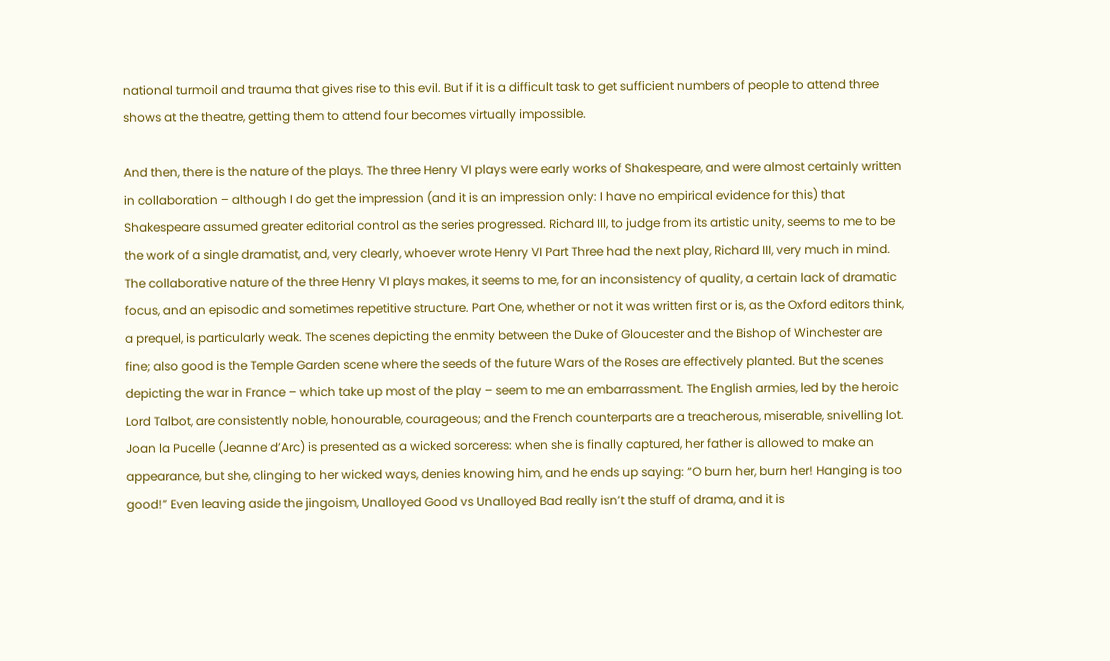national turmoil and trauma that gives rise to this evil. But if it is a difficult task to get sufficient numbers of people to attend three shows at the theatre, getting them to attend four becomes virtually impossible.

And then, there is the nature of the plays. The three Henry VI plays were early works of Shakespeare, and were almost certainly written in collaboration – although I do get the impression (and it is an impression only: I have no empirical evidence for this) that Shakespeare assumed greater editorial control as the series progressed. Richard III, to judge from its artistic unity, seems to me to be the work of a single dramatist, and, very clearly, whoever wrote Henry VI Part Three had the next play, Richard III, very much in mind. The collaborative nature of the three Henry VI plays makes, it seems to me, for an inconsistency of quality, a certain lack of dramatic focus, and an episodic and sometimes repetitive structure. Part One, whether or not it was written first or is, as the Oxford editors think, a prequel, is particularly weak. The scenes depicting the enmity between the Duke of Gloucester and the Bishop of Winchester are fine; also good is the Temple Garden scene where the seeds of the future Wars of the Roses are effectively planted. But the scenes depicting the war in France – which take up most of the play – seem to me an embarrassment. The English armies, led by the heroic Lord Talbot, are consistently noble, honourable, courageous; and the French counterparts are a treacherous, miserable, snivelling lot. Joan la Pucelle (Jeanne d’Arc) is presented as a wicked sorceress: when she is finally captured, her father is allowed to make an appearance, but she, clinging to her wicked ways, denies knowing him, and he ends up saying: “O burn her, burn her! Hanging is too good!” Even leaving aside the jingoism, Unalloyed Good vs Unalloyed Bad really isn’t the stuff of drama, and it is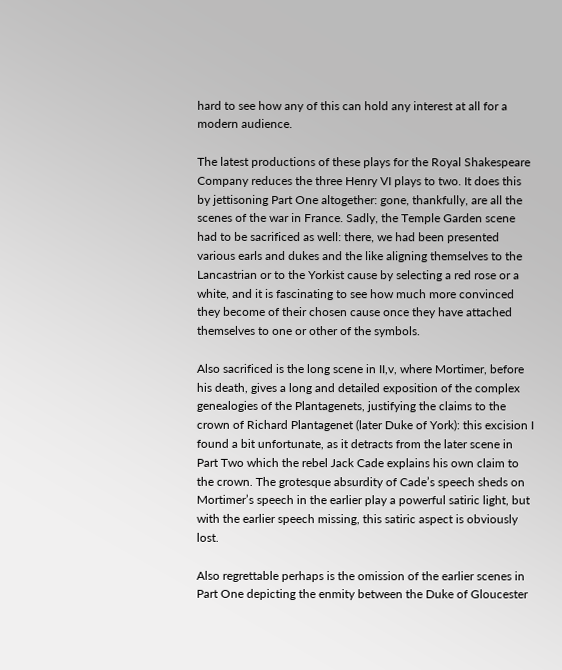hard to see how any of this can hold any interest at all for a modern audience.

The latest productions of these plays for the Royal Shakespeare Company reduces the three Henry VI plays to two. It does this by jettisoning Part One altogether: gone, thankfully, are all the scenes of the war in France. Sadly, the Temple Garden scene had to be sacrificed as well: there, we had been presented various earls and dukes and the like aligning themselves to the Lancastrian or to the Yorkist cause by selecting a red rose or a white, and it is fascinating to see how much more convinced they become of their chosen cause once they have attached themselves to one or other of the symbols.

Also sacrificed is the long scene in II,v, where Mortimer, before his death, gives a long and detailed exposition of the complex genealogies of the Plantagenets, justifying the claims to the crown of Richard Plantagenet (later Duke of York): this excision I found a bit unfortunate, as it detracts from the later scene in Part Two which the rebel Jack Cade explains his own claim to the crown. The grotesque absurdity of Cade’s speech sheds on Mortimer’s speech in the earlier play a powerful satiric light, but with the earlier speech missing, this satiric aspect is obviously lost.

Also regrettable perhaps is the omission of the earlier scenes in Part One depicting the enmity between the Duke of Gloucester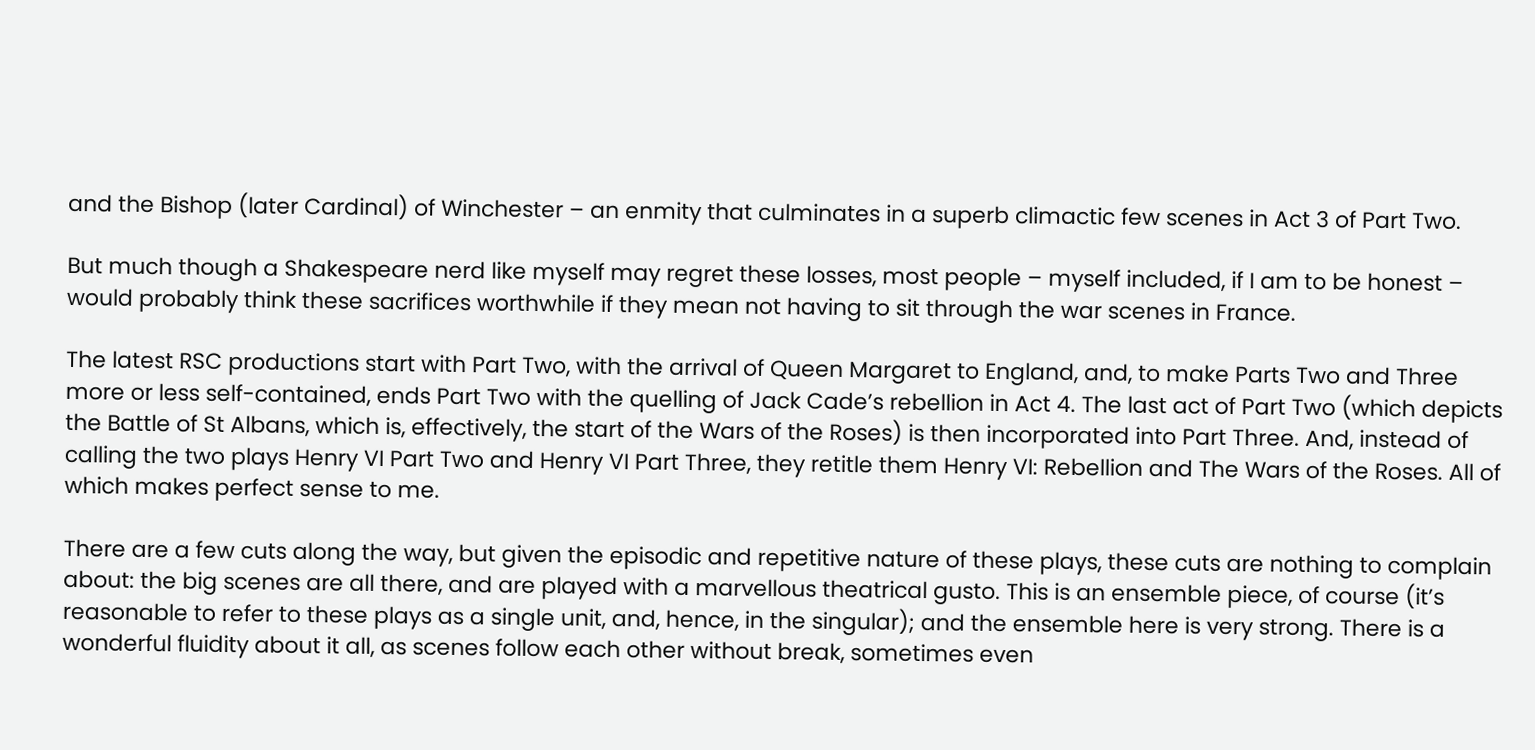and the Bishop (later Cardinal) of Winchester – an enmity that culminates in a superb climactic few scenes in Act 3 of Part Two.

But much though a Shakespeare nerd like myself may regret these losses, most people – myself included, if I am to be honest – would probably think these sacrifices worthwhile if they mean not having to sit through the war scenes in France.

The latest RSC productions start with Part Two, with the arrival of Queen Margaret to England, and, to make Parts Two and Three more or less self-contained, ends Part Two with the quelling of Jack Cade’s rebellion in Act 4. The last act of Part Two (which depicts the Battle of St Albans, which is, effectively, the start of the Wars of the Roses) is then incorporated into Part Three. And, instead of calling the two plays Henry VI Part Two and Henry VI Part Three, they retitle them Henry VI: Rebellion and The Wars of the Roses. All of which makes perfect sense to me.

There are a few cuts along the way, but given the episodic and repetitive nature of these plays, these cuts are nothing to complain about: the big scenes are all there, and are played with a marvellous theatrical gusto. This is an ensemble piece, of course (it’s reasonable to refer to these plays as a single unit, and, hence, in the singular); and the ensemble here is very strong. There is a wonderful fluidity about it all, as scenes follow each other without break, sometimes even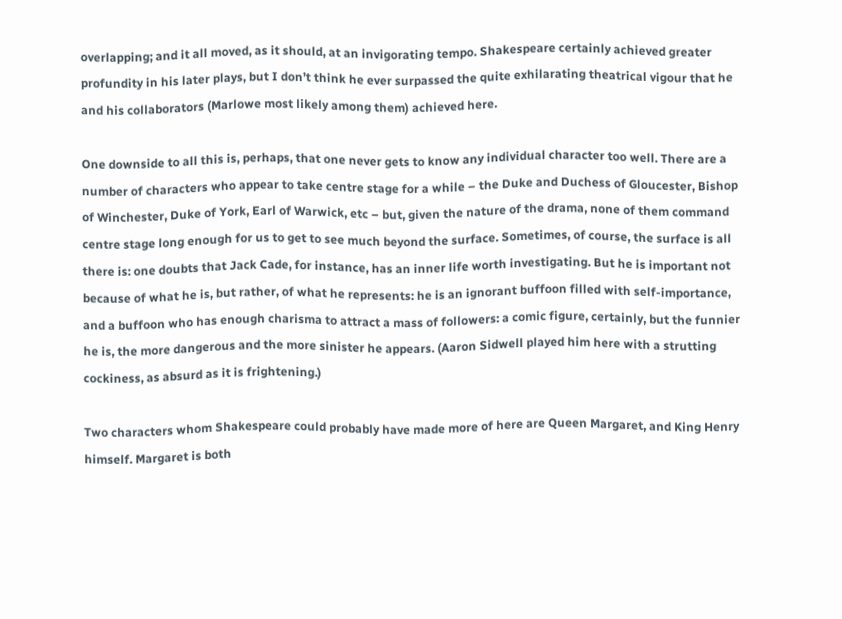overlapping; and it all moved, as it should, at an invigorating tempo. Shakespeare certainly achieved greater profundity in his later plays, but I don’t think he ever surpassed the quite exhilarating theatrical vigour that he and his collaborators (Marlowe most likely among them) achieved here.

One downside to all this is, perhaps, that one never gets to know any individual character too well. There are a number of characters who appear to take centre stage for a while – the Duke and Duchess of Gloucester, Bishop of Winchester, Duke of York, Earl of Warwick, etc – but, given the nature of the drama, none of them command centre stage long enough for us to get to see much beyond the surface. Sometimes, of course, the surface is all there is: one doubts that Jack Cade, for instance, has an inner life worth investigating. But he is important not because of what he is, but rather, of what he represents: he is an ignorant buffoon filled with self-importance, and a buffoon who has enough charisma to attract a mass of followers: a comic figure, certainly, but the funnier he is, the more dangerous and the more sinister he appears. (Aaron Sidwell played him here with a strutting cockiness, as absurd as it is frightening.)

Two characters whom Shakespeare could probably have made more of here are Queen Margaret, and King Henry himself. Margaret is both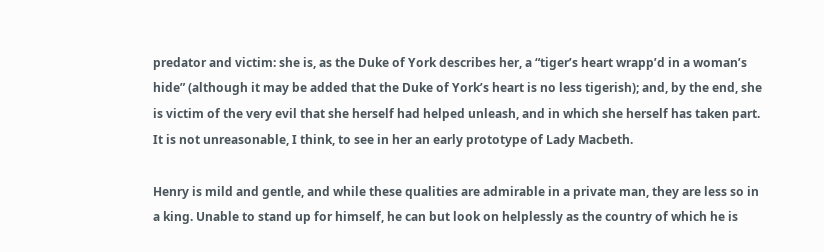predator and victim: she is, as the Duke of York describes her, a “tiger’s heart wrapp’d in a woman’s hide” (although it may be added that the Duke of York’s heart is no less tigerish); and, by the end, she is victim of the very evil that she herself had helped unleash, and in which she herself has taken part. It is not unreasonable, I think, to see in her an early prototype of Lady Macbeth.

Henry is mild and gentle, and while these qualities are admirable in a private man, they are less so in a king. Unable to stand up for himself, he can but look on helplessly as the country of which he is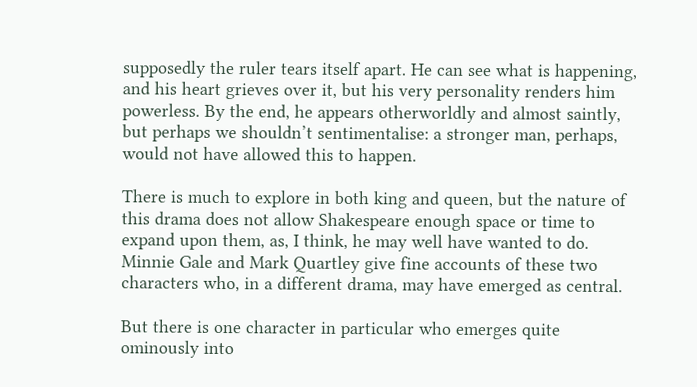supposedly the ruler tears itself apart. He can see what is happening, and his heart grieves over it, but his very personality renders him powerless. By the end, he appears otherworldly and almost saintly, but perhaps we shouldn’t sentimentalise: a stronger man, perhaps, would not have allowed this to happen.

There is much to explore in both king and queen, but the nature of this drama does not allow Shakespeare enough space or time to expand upon them, as, I think, he may well have wanted to do. Minnie Gale and Mark Quartley give fine accounts of these two characters who, in a different drama, may have emerged as central.

But there is one character in particular who emerges quite ominously into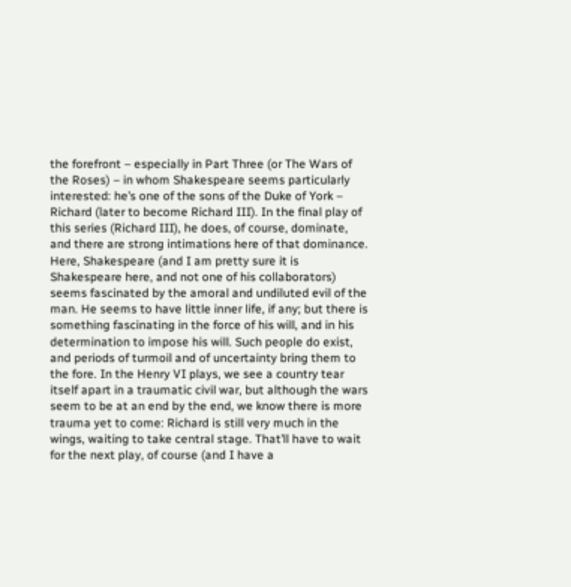the forefront – especially in Part Three (or The Wars of the Roses) – in whom Shakespeare seems particularly interested: he’s one of the sons of the Duke of York – Richard (later to become Richard III). In the final play of this series (Richard III), he does, of course, dominate, and there are strong intimations here of that dominance. Here, Shakespeare (and I am pretty sure it is Shakespeare here, and not one of his collaborators) seems fascinated by the amoral and undiluted evil of the man. He seems to have little inner life, if any; but there is something fascinating in the force of his will, and in his determination to impose his will. Such people do exist, and periods of turmoil and of uncertainty bring them to the fore. In the Henry VI plays, we see a country tear itself apart in a traumatic civil war, but although the wars seem to be at an end by the end, we know there is more trauma yet to come: Richard is still very much in the wings, waiting to take central stage. That’ll have to wait for the next play, of course (and I have a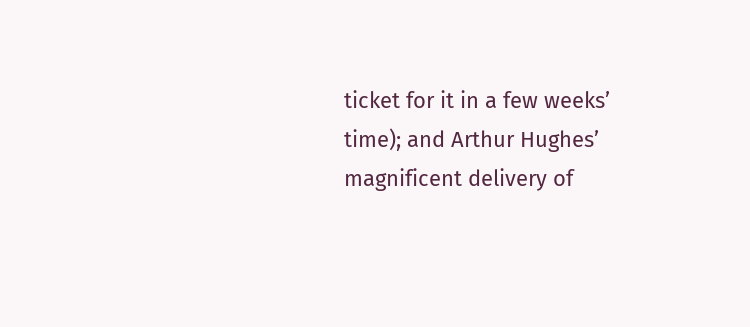ticket for it in a few weeks’ time); and Arthur Hughes’ magnificent delivery of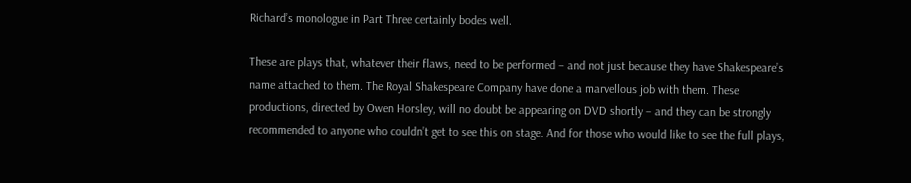Richard’s monologue in Part Three certainly bodes well.

These are plays that, whatever their flaws, need to be performed – and not just because they have Shakespeare’s name attached to them. The Royal Shakespeare Company have done a marvellous job with them. These productions, directed by Owen Horsley, will no doubt be appearing on DVD shortly – and they can be strongly recommended to anyone who couldn’t get to see this on stage. And for those who would like to see the full plays,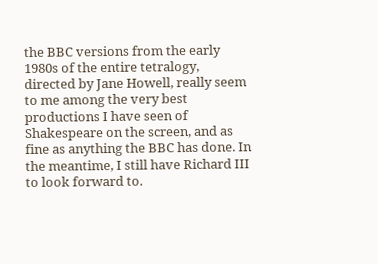the BBC versions from the early 1980s of the entire tetralogy, directed by Jane Howell, really seem to me among the very best productions I have seen of Shakespeare on the screen, and as fine as anything the BBC has done. In the meantime, I still have Richard III to look forward to.